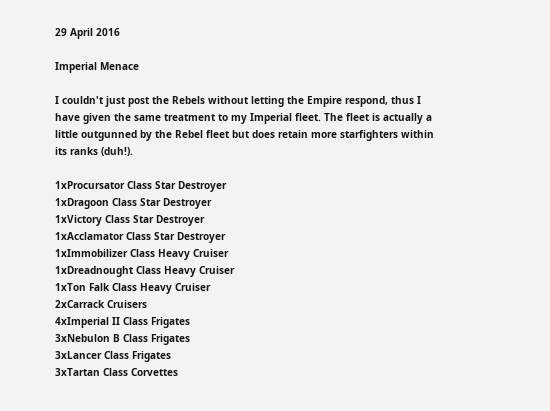29 April 2016

Imperial Menace

I couldn't just post the Rebels without letting the Empire respond, thus I have given the same treatment to my Imperial fleet. The fleet is actually a little outgunned by the Rebel fleet but does retain more starfighters within its ranks (duh!).

1xProcursator Class Star Destroyer
1xDragoon Class Star Destroyer
1xVictory Class Star Destroyer
1xAcclamator Class Star Destroyer
1xImmobilizer Class Heavy Cruiser
1xDreadnought Class Heavy Cruiser
1xTon Falk Class Heavy Cruiser
2xCarrack Cruisers
4xImperial II Class Frigates
3xNebulon B Class Frigates
3xLancer Class Frigates
3xTartan Class Corvettes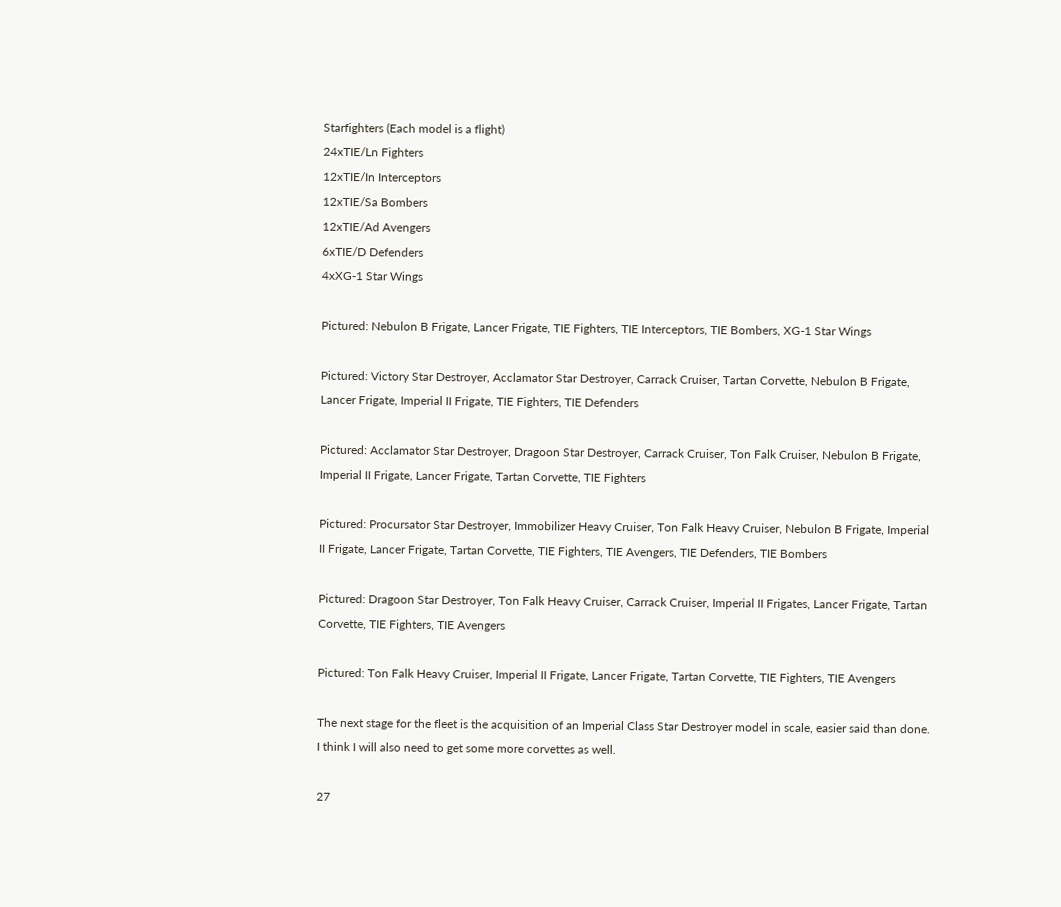Starfighters (Each model is a flight)
24xTIE/Ln Fighters
12xTIE/In Interceptors
12xTIE/Sa Bombers
12xTIE/Ad Avengers
6xTIE/D Defenders
4xXG-1 Star Wings

Pictured: Nebulon B Frigate, Lancer Frigate, TIE Fighters, TIE Interceptors, TIE Bombers, XG-1 Star Wings

Pictured: Victory Star Destroyer, Acclamator Star Destroyer, Carrack Cruiser, Tartan Corvette, Nebulon B Frigate, Lancer Frigate, Imperial II Frigate, TIE Fighters, TIE Defenders

Pictured: Acclamator Star Destroyer, Dragoon Star Destroyer, Carrack Cruiser, Ton Falk Cruiser, Nebulon B Frigate, Imperial II Frigate, Lancer Frigate, Tartan Corvette, TIE Fighters

Pictured: Procursator Star Destroyer, Immobilizer Heavy Cruiser, Ton Falk Heavy Cruiser, Nebulon B Frigate, Imperial II Frigate, Lancer Frigate, Tartan Corvette, TIE Fighters, TIE Avengers, TIE Defenders, TIE Bombers

Pictured: Dragoon Star Destroyer, Ton Falk Heavy Cruiser, Carrack Cruiser, Imperial II Frigates, Lancer Frigate, Tartan Corvette, TIE Fighters, TIE Avengers

Pictured: Ton Falk Heavy Cruiser, Imperial II Frigate, Lancer Frigate, Tartan Corvette, TIE Fighters, TIE Avengers

The next stage for the fleet is the acquisition of an Imperial Class Star Destroyer model in scale, easier said than done. I think I will also need to get some more corvettes as well.

27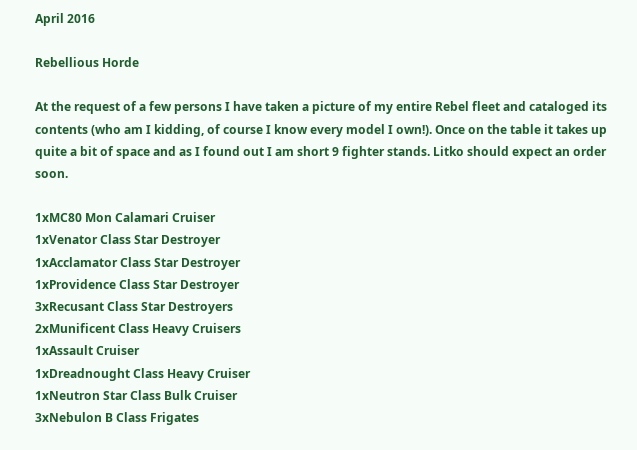April 2016

Rebellious Horde

At the request of a few persons I have taken a picture of my entire Rebel fleet and cataloged its contents (who am I kidding, of course I know every model I own!). Once on the table it takes up quite a bit of space and as I found out I am short 9 fighter stands. Litko should expect an order soon.

1xMC80 Mon Calamari Cruiser
1xVenator Class Star Destroyer
1xAcclamator Class Star Destroyer
1xProvidence Class Star Destroyer
3xRecusant Class Star Destroyers
2xMunificent Class Heavy Cruisers
1xAssault Cruiser
1xDreadnought Class Heavy Cruiser
1xNeutron Star Class Bulk Cruiser
3xNebulon B Class Frigates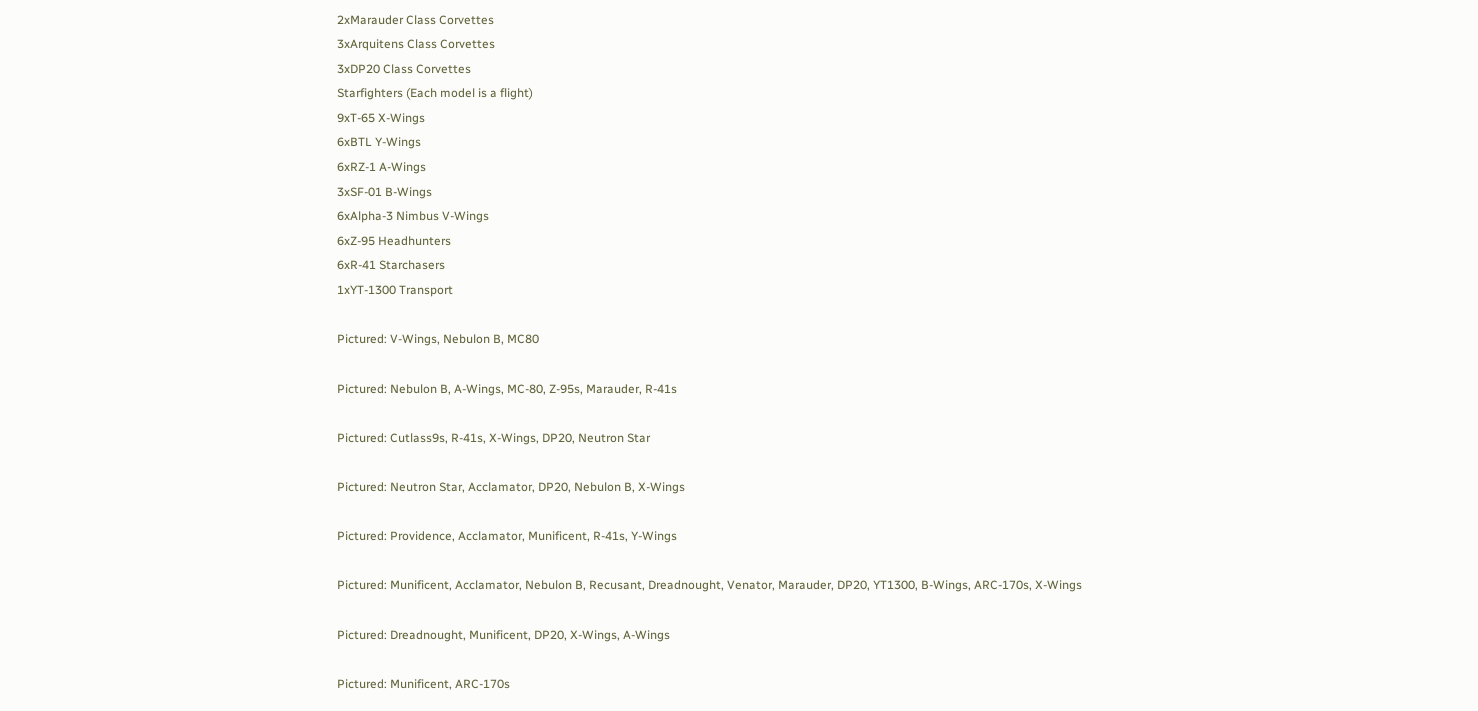2xMarauder Class Corvettes
3xArquitens Class Corvettes
3xDP20 Class Corvettes
Starfighters (Each model is a flight)
9xT-65 X-Wings
6xBTL Y-Wings
6xRZ-1 A-Wings
3xSF-01 B-Wings
6xAlpha-3 Nimbus V-Wings
6xZ-95 Headhunters
6xR-41 Starchasers
1xYT-1300 Transport

Pictured: V-Wings, Nebulon B, MC80

Pictured: Nebulon B, A-Wings, MC-80, Z-95s, Marauder, R-41s

Pictured: Cutlass9s, R-41s, X-Wings, DP20, Neutron Star

Pictured: Neutron Star, Acclamator, DP20, Nebulon B, X-Wings

Pictured: Providence, Acclamator, Munificent, R-41s, Y-Wings

Pictured: Munificent, Acclamator, Nebulon B, Recusant, Dreadnought, Venator, Marauder, DP20, YT1300, B-Wings, ARC-170s, X-Wings

Pictured: Dreadnought, Munificent, DP20, X-Wings, A-Wings

Pictured: Munificent, ARC-170s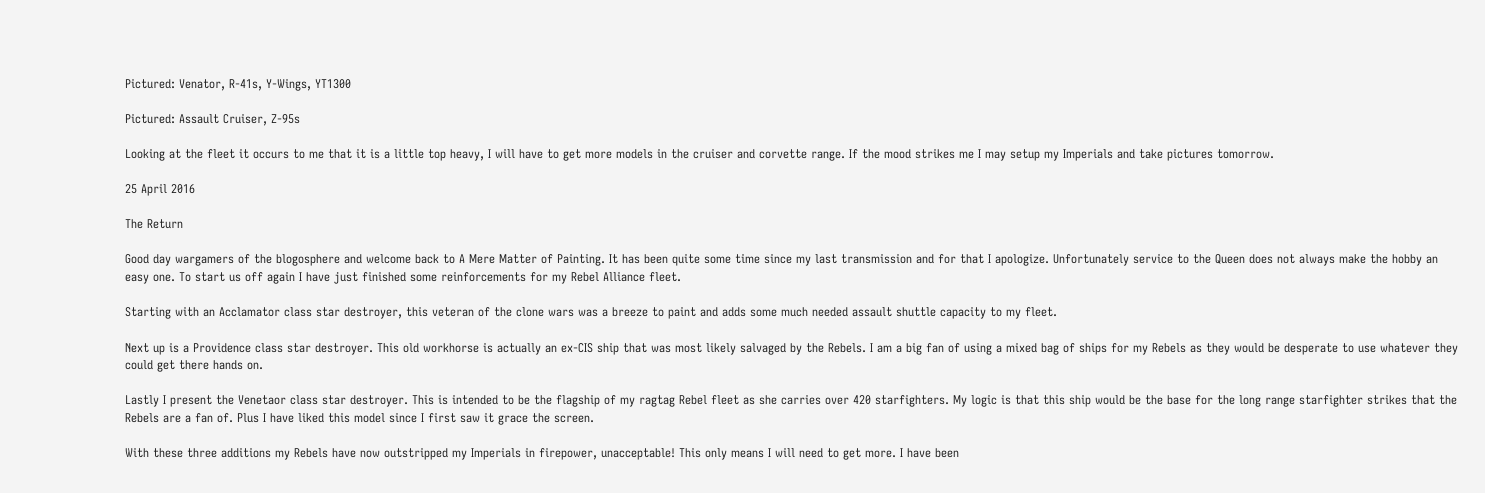Pictured: Venator, R-41s, Y-Wings, YT1300

Pictured: Assault Cruiser, Z-95s

Looking at the fleet it occurs to me that it is a little top heavy, I will have to get more models in the cruiser and corvette range. If the mood strikes me I may setup my Imperials and take pictures tomorrow.

25 April 2016

The Return

Good day wargamers of the blogosphere and welcome back to A Mere Matter of Painting. It has been quite some time since my last transmission and for that I apologize. Unfortunately service to the Queen does not always make the hobby an easy one. To start us off again I have just finished some reinforcements for my Rebel Alliance fleet.

Starting with an Acclamator class star destroyer, this veteran of the clone wars was a breeze to paint and adds some much needed assault shuttle capacity to my fleet.

Next up is a Providence class star destroyer. This old workhorse is actually an ex-CIS ship that was most likely salvaged by the Rebels. I am a big fan of using a mixed bag of ships for my Rebels as they would be desperate to use whatever they could get there hands on.

Lastly I present the Venetaor class star destroyer. This is intended to be the flagship of my ragtag Rebel fleet as she carries over 420 starfighters. My logic is that this ship would be the base for the long range starfighter strikes that the Rebels are a fan of. Plus I have liked this model since I first saw it grace the screen.

With these three additions my Rebels have now outstripped my Imperials in firepower, unacceptable! This only means I will need to get more. I have been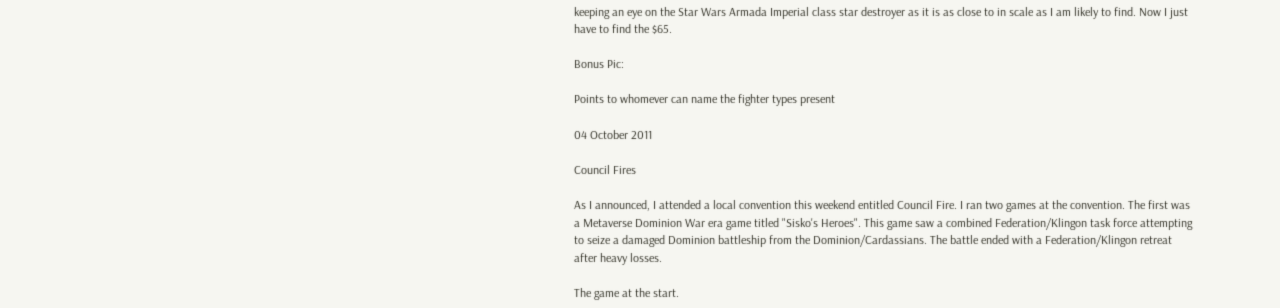keeping an eye on the Star Wars Armada Imperial class star destroyer as it is as close to in scale as I am likely to find. Now I just have to find the $65.

Bonus Pic:

Points to whomever can name the fighter types present

04 October 2011

Council Fires

As I announced, I attended a local convention this weekend entitled Council Fire. I ran two games at the convention. The first was a Metaverse Dominion War era game titled "Sisko's Heroes". This game saw a combined Federation/Klingon task force attempting to seize a damaged Dominion battleship from the Dominion/Cardassians. The battle ended with a Federation/Klingon retreat after heavy losses.

The game at the start.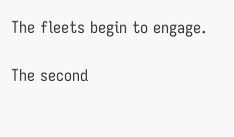The fleets begin to engage.

The second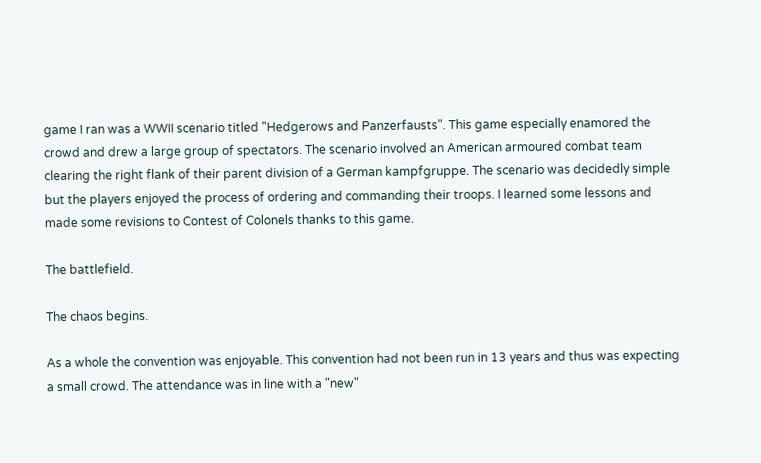game I ran was a WWII scenario titled "Hedgerows and Panzerfausts". This game especially enamored the crowd and drew a large group of spectators. The scenario involved an American armoured combat team clearing the right flank of their parent division of a German kampfgruppe. The scenario was decidedly simple but the players enjoyed the process of ordering and commanding their troops. I learned some lessons and made some revisions to Contest of Colonels thanks to this game.

The battlefield.

The chaos begins.

As a whole the convention was enjoyable. This convention had not been run in 13 years and thus was expecting a small crowd. The attendance was in line with a "new"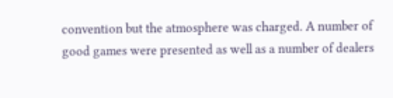convention but the atmosphere was charged. A number of good games were presented as well as a number of dealers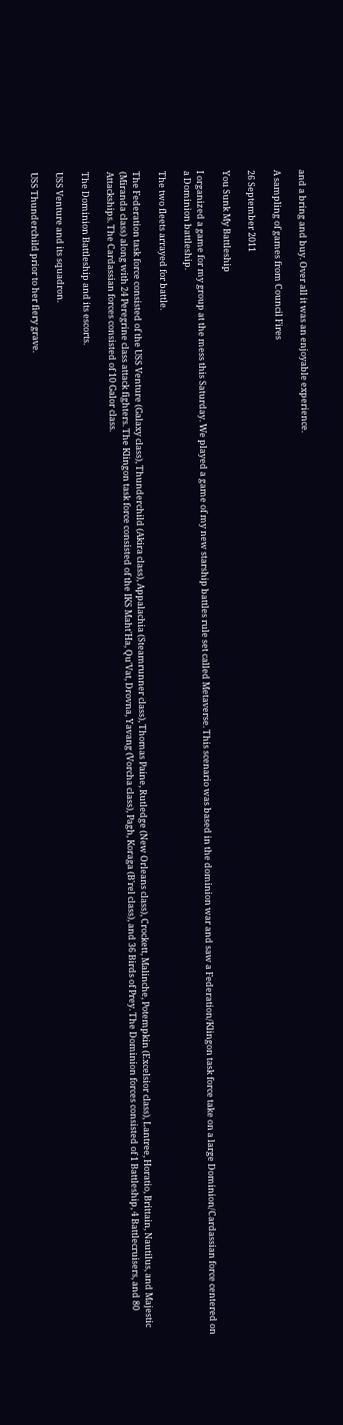and a bring and buy. Over all it was an enjoyable experience.

A sampling of games from Council Fires

26 September 2011

You Sunk My Battleship

I organized a game for my group at the mess this Saturday. We played a game of my new starship battles rule set called Metaverse. This scenario was based in the dominion war and saw a Federation/Klingon task force take on a large Dominion/Cardassian force centered on a Dominion battleship.

The two fleets arrayed for battle.

The Federation task force consisted of the USS Venture (Galaxy class), Thunderchild (Akira class), Appalachia (Steamrunner class), Thomas Paine, Rutledge (New Orleans class), Crockett, Malinche, Potempkin (Excelsior class), Lantree, Horatio, Brittain, Nautilus, and Majestic (Miranda class) along with 24 Peregrine class attack fighters. The Klingon task force consisted of the IKS Maht'Ha, Qu'Vat, Drovna, Yavang (Vorcha class), Pagh, Koraga (B'rel class), and 36 Birds of Prey. The Dominion forces consisted of 1 Battleship, 4 Battlecruisers, and 80 Attackships. The Cardassian forces consisted of 10 Galor class.

The Dominion Battleship and its escorts.

USS Venture and its squadron.

USS Thunderchild prior to her fiery grave.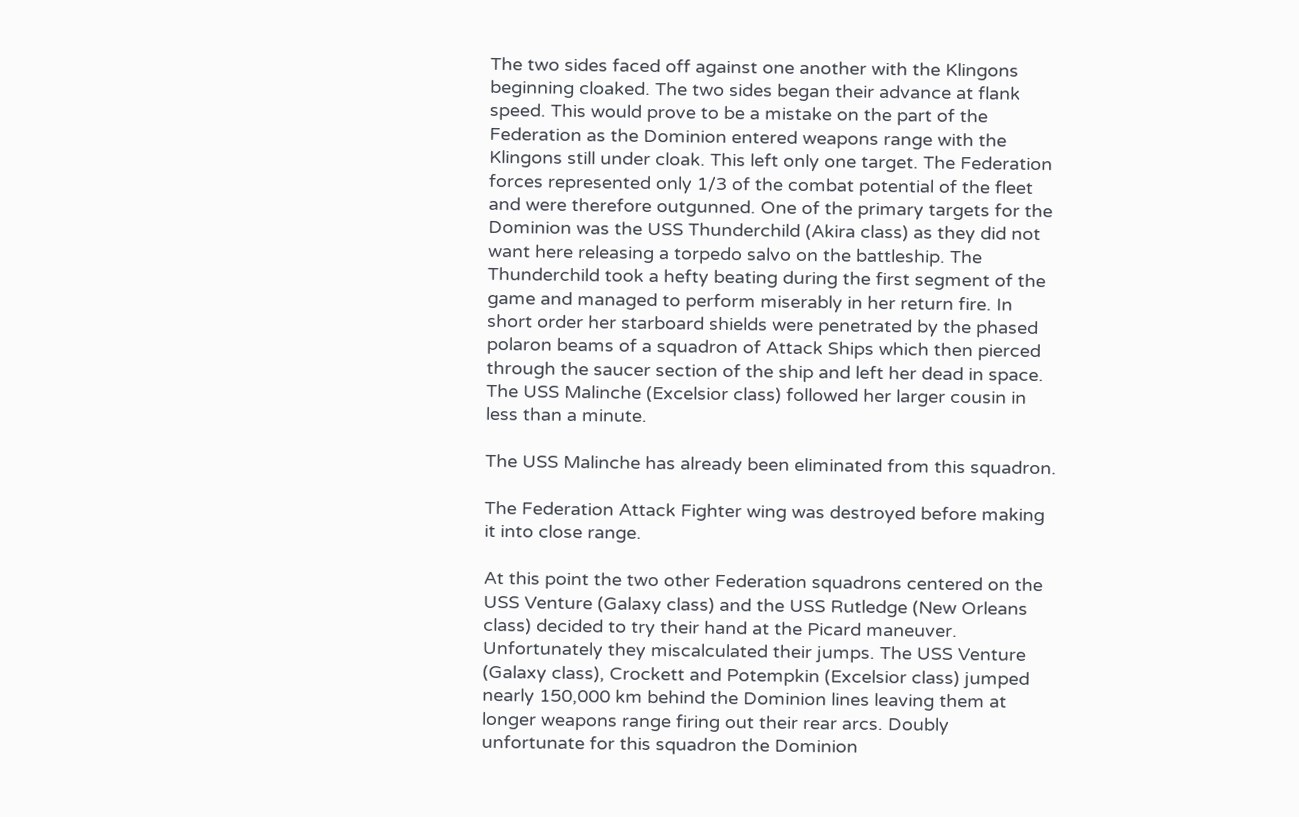The two sides faced off against one another with the Klingons beginning cloaked. The two sides began their advance at flank speed. This would prove to be a mistake on the part of the Federation as the Dominion entered weapons range with the Klingons still under cloak. This left only one target. The Federation forces represented only 1/3 of the combat potential of the fleet and were therefore outgunned. One of the primary targets for the Dominion was the USS Thunderchild (Akira class) as they did not want here releasing a torpedo salvo on the battleship. The Thunderchild took a hefty beating during the first segment of the game and managed to perform miserably in her return fire. In short order her starboard shields were penetrated by the phased polaron beams of a squadron of Attack Ships which then pierced through the saucer section of the ship and left her dead in space. The USS Malinche (Excelsior class) followed her larger cousin in less than a minute.

The USS Malinche has already been eliminated from this squadron.

The Federation Attack Fighter wing was destroyed before making it into close range.

At this point the two other Federation squadrons centered on the USS Venture (Galaxy class) and the USS Rutledge (New Orleans class) decided to try their hand at the Picard maneuver. Unfortunately they miscalculated their jumps. The USS Venture (Galaxy class), Crockett and Potempkin (Excelsior class) jumped nearly 150,000 km behind the Dominion lines leaving them at longer weapons range firing out their rear arcs. Doubly unfortunate for this squadron the Dominion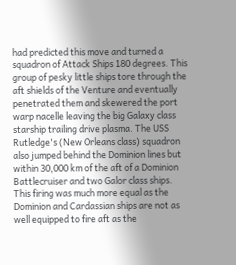had predicted this move and turned a squadron of Attack Ships 180 degrees. This group of pesky little ships tore through the aft shields of the Venture and eventually penetrated them and skewered the port warp nacelle leaving the big Galaxy class starship trailing drive plasma. The USS Rutledge's (New Orleans class) squadron also jumped behind the Dominion lines but within 30,000 km of the aft of a Dominion Battlecruiser and two Galor class ships. This firing was much more equal as the Dominion and Cardassian ships are not as well equipped to fire aft as the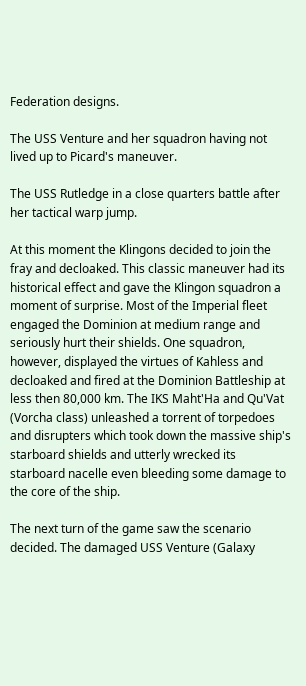Federation designs.

The USS Venture and her squadron having not lived up to Picard's maneuver.

The USS Rutledge in a close quarters battle after her tactical warp jump.

At this moment the Klingons decided to join the fray and decloaked. This classic maneuver had its historical effect and gave the Klingon squadron a moment of surprise. Most of the Imperial fleet engaged the Dominion at medium range and seriously hurt their shields. One squadron, however, displayed the virtues of Kahless and decloaked and fired at the Dominion Battleship at less then 80,000 km. The IKS Maht'Ha and Qu'Vat (Vorcha class) unleashed a torrent of torpedoes and disrupters which took down the massive ship's starboard shields and utterly wrecked its starboard nacelle even bleeding some damage to the core of the ship.

The next turn of the game saw the scenario decided. The damaged USS Venture (Galaxy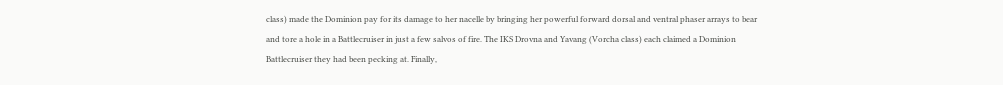class) made the Dominion pay for its damage to her nacelle by bringing her powerful forward dorsal and ventral phaser arrays to bear and tore a hole in a Battlecruiser in just a few salvos of fire. The IKS Drovna and Yavang (Vorcha class) each claimed a Dominion Battlecruiser they had been pecking at. Finally,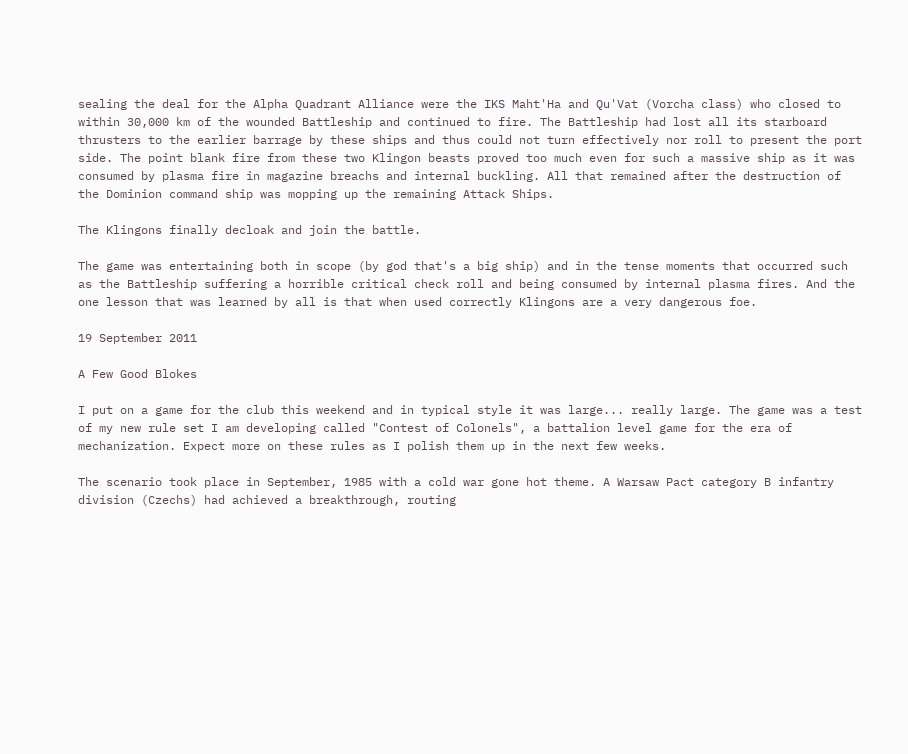sealing the deal for the Alpha Quadrant Alliance were the IKS Maht'Ha and Qu'Vat (Vorcha class) who closed to within 30,000 km of the wounded Battleship and continued to fire. The Battleship had lost all its starboard thrusters to the earlier barrage by these ships and thus could not turn effectively nor roll to present the port side. The point blank fire from these two Klingon beasts proved too much even for such a massive ship as it was consumed by plasma fire in magazine breachs and internal buckling. All that remained after the destruction of the Dominion command ship was mopping up the remaining Attack Ships.

The Klingons finally decloak and join the battle.

The game was entertaining both in scope (by god that's a big ship) and in the tense moments that occurred such as the Battleship suffering a horrible critical check roll and being consumed by internal plasma fires. And the one lesson that was learned by all is that when used correctly Klingons are a very dangerous foe.

19 September 2011

A Few Good Blokes

I put on a game for the club this weekend and in typical style it was large... really large. The game was a test of my new rule set I am developing called "Contest of Colonels", a battalion level game for the era of mechanization. Expect more on these rules as I polish them up in the next few weeks.

The scenario took place in September, 1985 with a cold war gone hot theme. A Warsaw Pact category B infantry division (Czechs) had achieved a breakthrough, routing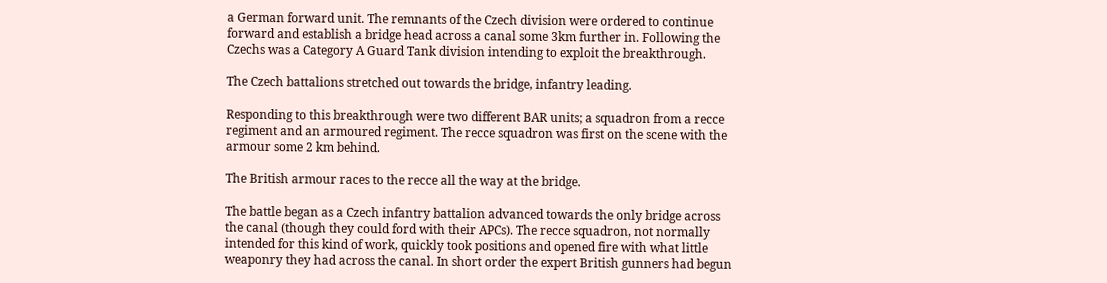a German forward unit. The remnants of the Czech division were ordered to continue forward and establish a bridge head across a canal some 3km further in. Following the Czechs was a Category A Guard Tank division intending to exploit the breakthrough.

The Czech battalions stretched out towards the bridge, infantry leading.

Responding to this breakthrough were two different BAR units; a squadron from a recce regiment and an armoured regiment. The recce squadron was first on the scene with the armour some 2 km behind.

The British armour races to the recce all the way at the bridge.

The battle began as a Czech infantry battalion advanced towards the only bridge across the canal (though they could ford with their APCs). The recce squadron, not normally intended for this kind of work, quickly took positions and opened fire with what little weaponry they had across the canal. In short order the expert British gunners had begun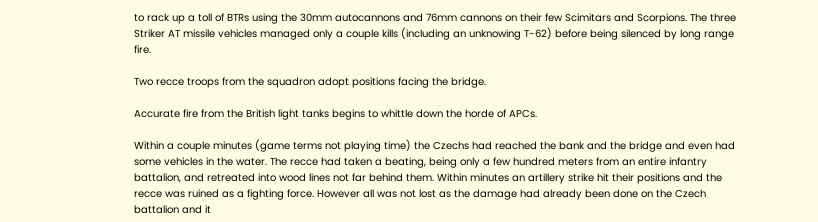to rack up a toll of BTRs using the 30mm autocannons and 76mm cannons on their few Scimitars and Scorpions. The three Striker AT missile vehicles managed only a couple kills (including an unknowing T-62) before being silenced by long range fire.

Two recce troops from the squadron adopt positions facing the bridge.

Accurate fire from the British light tanks begins to whittle down the horde of APCs.

Within a couple minutes (game terms not playing time) the Czechs had reached the bank and the bridge and even had some vehicles in the water. The recce had taken a beating, being only a few hundred meters from an entire infantry battalion, and retreated into wood lines not far behind them. Within minutes an artillery strike hit their positions and the recce was ruined as a fighting force. However all was not lost as the damage had already been done on the Czech battalion and it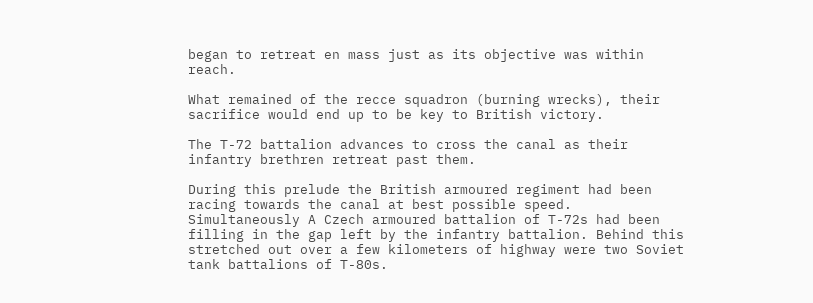began to retreat en mass just as its objective was within reach.

What remained of the recce squadron (burning wrecks), their sacrifice would end up to be key to British victory.

The T-72 battalion advances to cross the canal as their infantry brethren retreat past them.

During this prelude the British armoured regiment had been racing towards the canal at best possible speed. Simultaneously A Czech armoured battalion of T-72s had been filling in the gap left by the infantry battalion. Behind this stretched out over a few kilometers of highway were two Soviet tank battalions of T-80s.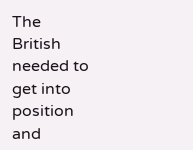The British needed to get into position and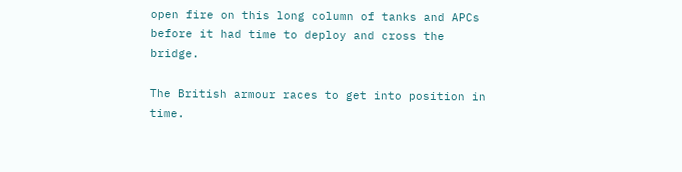open fire on this long column of tanks and APCs before it had time to deploy and cross the bridge.

The British armour races to get into position in time.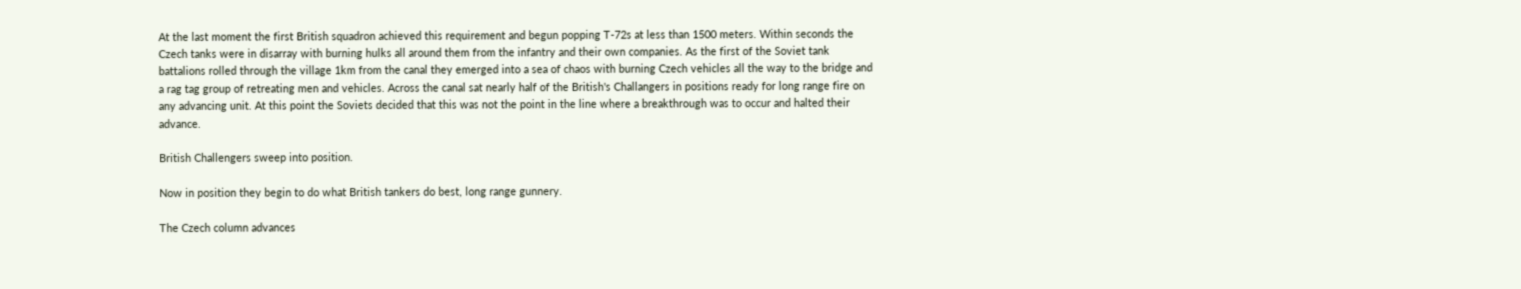At the last moment the first British squadron achieved this requirement and begun popping T-72s at less than 1500 meters. Within seconds the Czech tanks were in disarray with burning hulks all around them from the infantry and their own companies. As the first of the Soviet tank battalions rolled through the village 1km from the canal they emerged into a sea of chaos with burning Czech vehicles all the way to the bridge and a rag tag group of retreating men and vehicles. Across the canal sat nearly half of the British's Challangers in positions ready for long range fire on any advancing unit. At this point the Soviets decided that this was not the point in the line where a breakthrough was to occur and halted their advance.

British Challengers sweep into position.

Now in position they begin to do what British tankers do best, long range gunnery.

The Czech column advances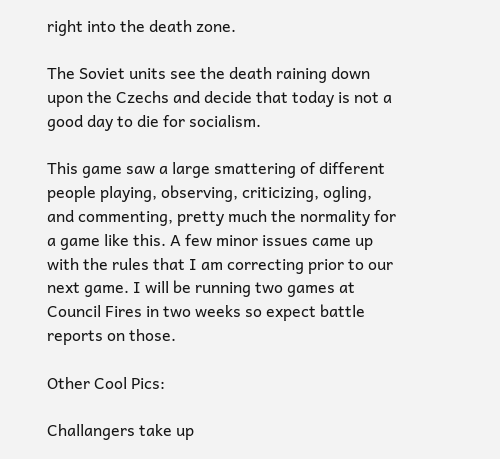right into the death zone.

The Soviet units see the death raining down upon the Czechs and decide that today is not a good day to die for socialism.

This game saw a large smattering of different people playing, observing, criticizing, ogling, and commenting, pretty much the normality for a game like this. A few minor issues came up with the rules that I am correcting prior to our next game. I will be running two games at Council Fires in two weeks so expect battle reports on those.

Other Cool Pics:

Challangers take up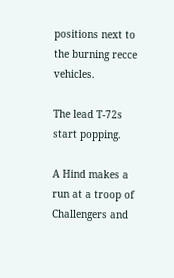positions next to the burning recce vehicles.

The lead T-72s start popping.

A Hind makes a run at a troop of Challengers and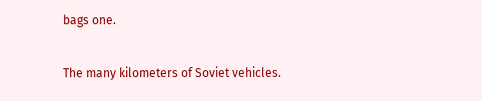bags one.

The many kilometers of Soviet vehicles.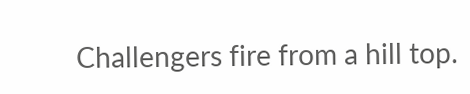Challengers fire from a hill top.